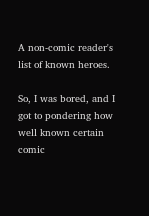A non-comic reader's list of known heroes.

So, I was bored, and I got to pondering how well known certain comic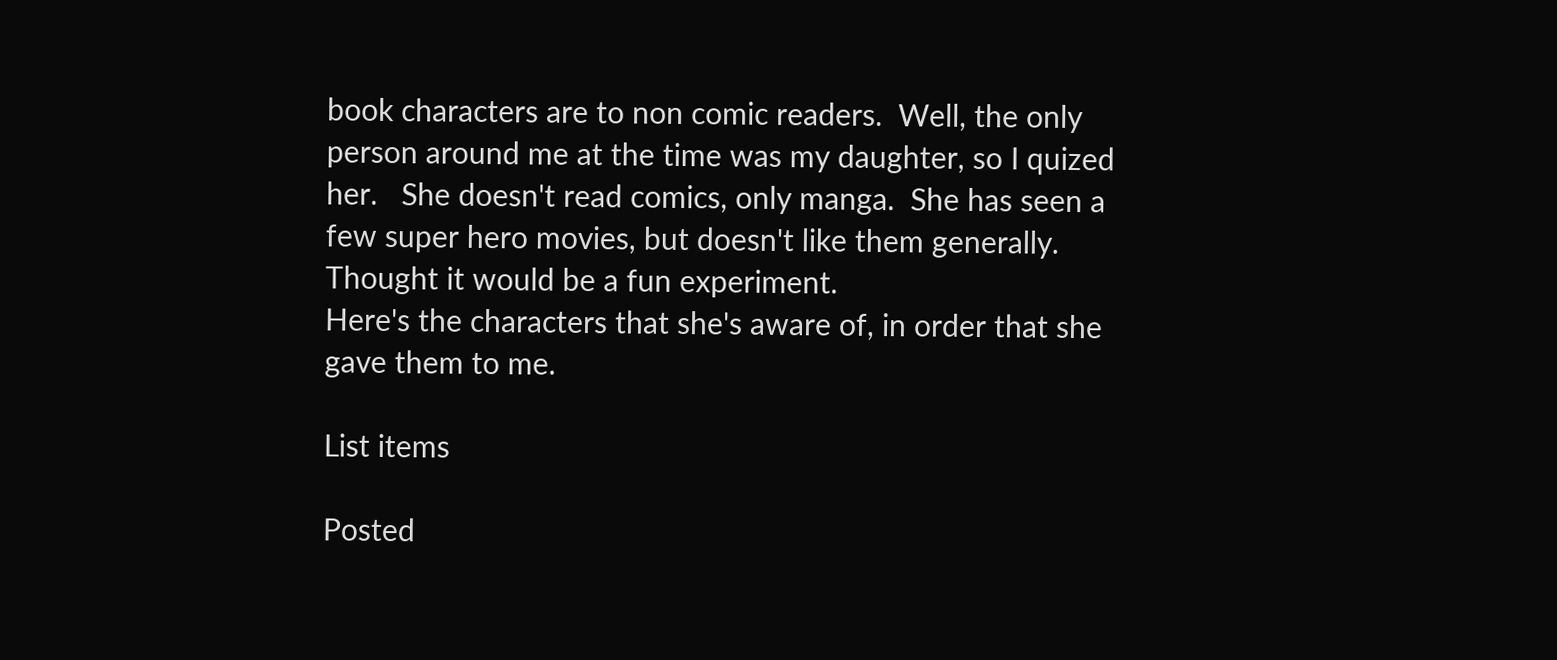book characters are to non comic readers.  Well, the only person around me at the time was my daughter, so I quized her.   She doesn't read comics, only manga.  She has seen a few super hero movies, but doesn't like them generally.   Thought it would be a fun experiment.
Here's the characters that she's aware of, in order that she gave them to me.

List items

Posted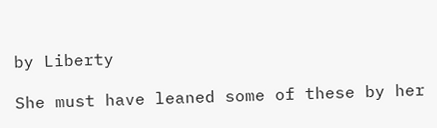by Liberty

She must have leaned some of these by her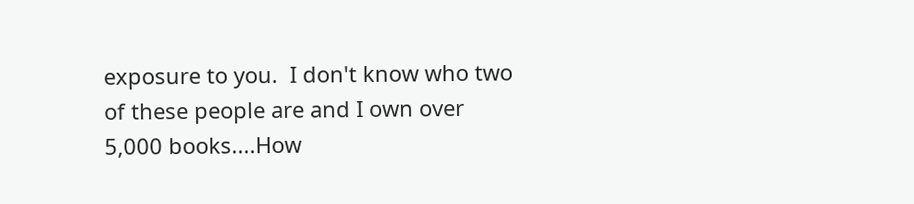exposure to you.  I don't know who two of these people are and I own over 5,000 books....How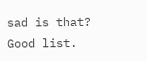sad is that?  Good list.